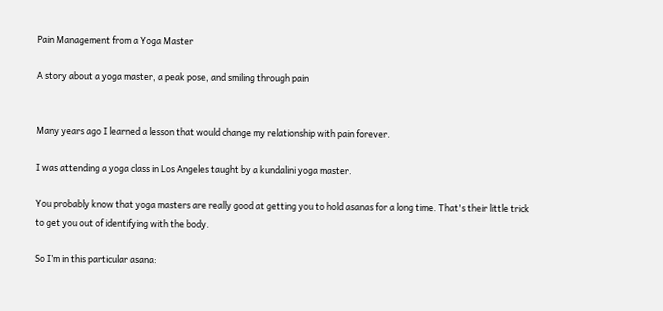Pain Management from a Yoga Master

A story about a yoga master, a peak pose, and smiling through pain


Many years ago I learned a lesson that would change my relationship with pain forever.

I was attending a yoga class in Los Angeles taught by a kundalini yoga master.

You probably know that yoga masters are really good at getting you to hold asanas for a long time. That's their little trick to get you out of identifying with the body.

So I’m in this particular asana: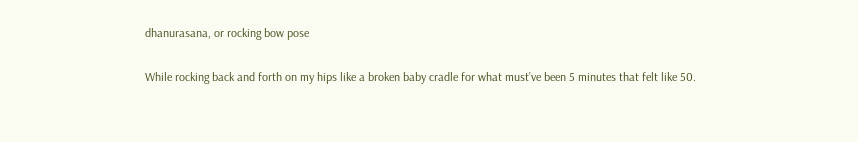dhanurasana, or rocking bow pose

While rocking back and forth on my hips like a broken baby cradle for what must’ve been 5 minutes that felt like 50.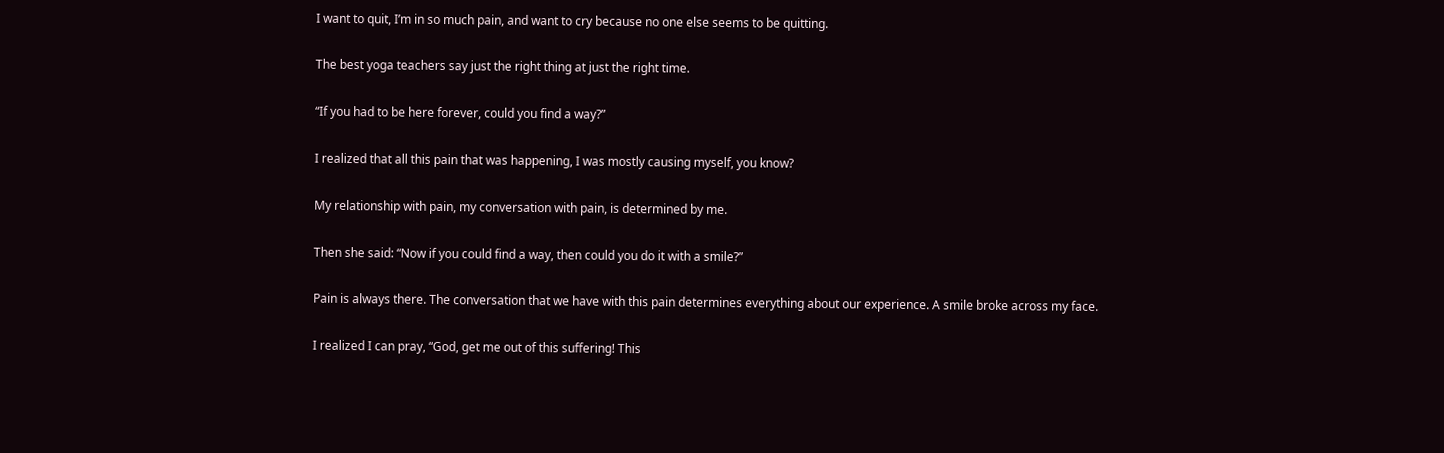I want to quit, I’m in so much pain, and want to cry because no one else seems to be quitting.

The best yoga teachers say just the right thing at just the right time.

“If you had to be here forever, could you find a way?”

I realized that all this pain that was happening, I was mostly causing myself, you know?

My relationship with pain, my conversation with pain, is determined by me.

Then she said: “Now if you could find a way, then could you do it with a smile?”

Pain is always there. The conversation that we have with this pain determines everything about our experience. A smile broke across my face.

I realized I can pray, “God, get me out of this suffering! This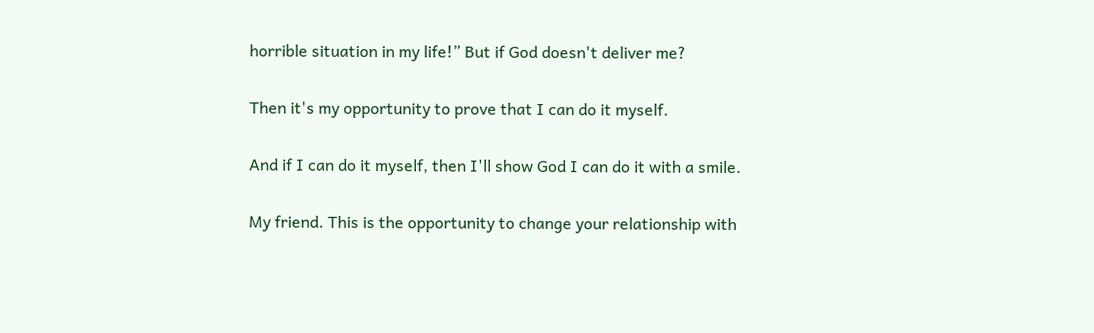horrible situation in my life!” But if God doesn't deliver me?

Then it's my opportunity to prove that I can do it myself.

And if I can do it myself, then I'll show God I can do it with a smile.

My friend. This is the opportunity to change your relationship with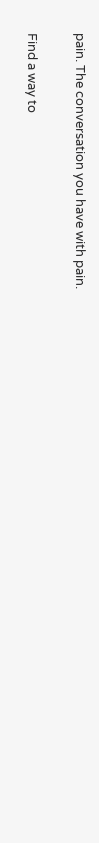pain. The conversation you have with pain.

Find a way to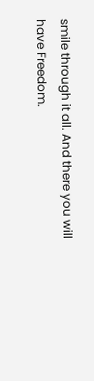smile through it all. And there you will have Freedom.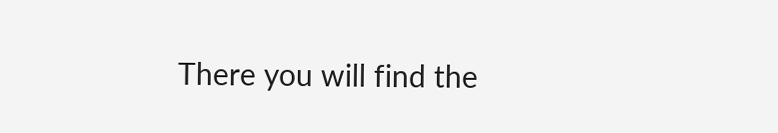There you will find the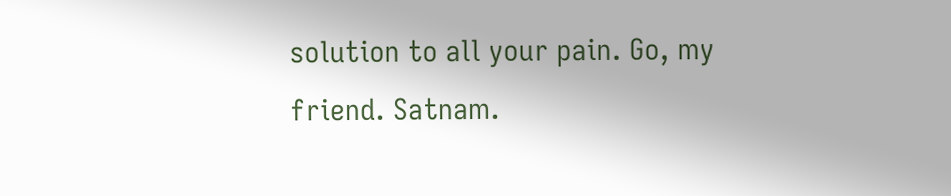solution to all your pain. Go, my friend. Satnam.